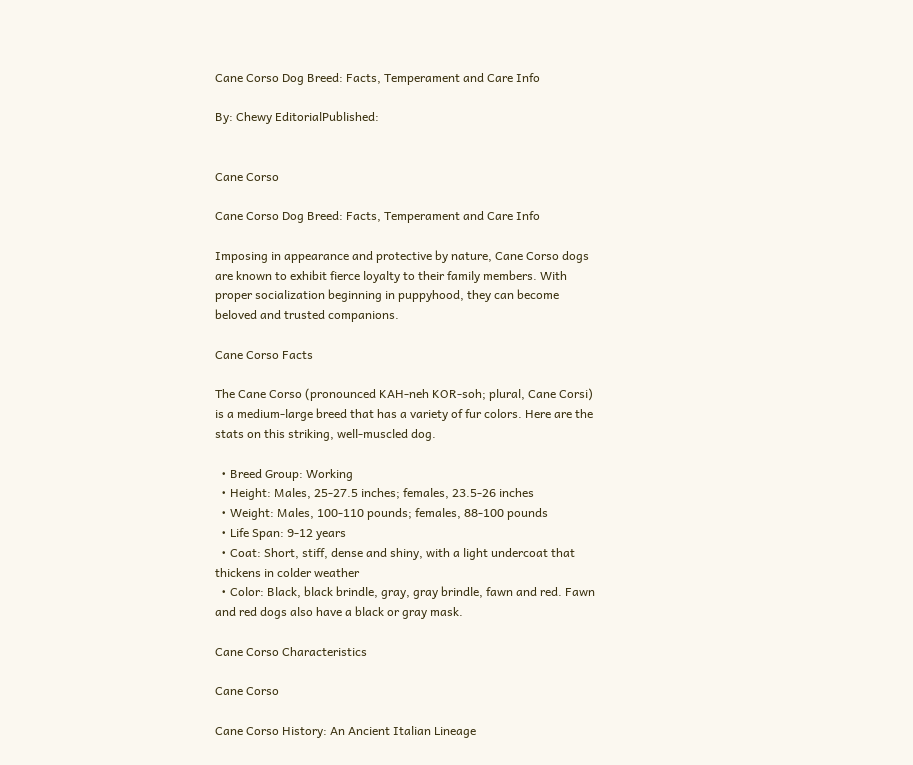Cane Corso Dog Breed: Facts, Temperament and Care Info

By: Chewy EditorialPublished:


Cane Corso

Cane Corso Dog Breed: Facts, Temperament and Care Info

Imposing in appearance and protective by nature, Cane Corso dogs are known to exhibit fierce loyalty to their family members. With proper socialization beginning in puppyhood, they can become beloved and trusted companions.

Cane Corso Facts

The Cane Corso (pronounced KAH-neh KOR-soh; plural, Cane Corsi) is a medium-large breed that has a variety of fur colors. Here are the stats on this striking, well-muscled dog.

  • Breed Group: Working
  • Height: Males, 25-27.5 inches; females, 23.5-26 inches
  • Weight: Males, 100-110 pounds; females, 88-100 pounds
  • Life Span: 9-12 years
  • Coat: Short, stiff, dense and shiny, with a light undercoat that thickens in colder weather
  • Color: Black, black brindle, gray, gray brindle, fawn and red. Fawn and red dogs also have a black or gray mask.

Cane Corso Characteristics

Cane Corso

Cane Corso History: An Ancient Italian Lineage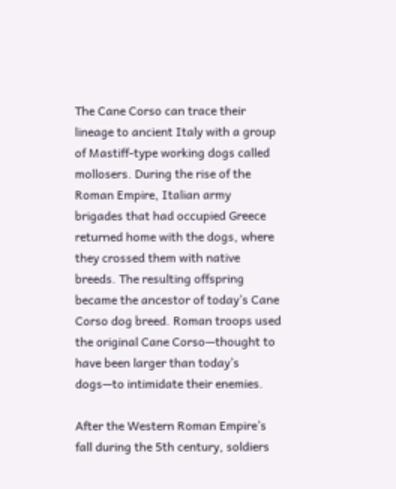The Cane Corso can trace their lineage to ancient Italy with a group of Mastiff-type working dogs called mollosers. During the rise of the Roman Empire, Italian army brigades that had occupied Greece returned home with the dogs, where they crossed them with native breeds. The resulting offspring became the ancestor of today’s Cane Corso dog breed. Roman troops used the original Cane Corso—thought to have been larger than today’s dogs—to intimidate their enemies.

After the Western Roman Empire’s fall during the 5th century, soldiers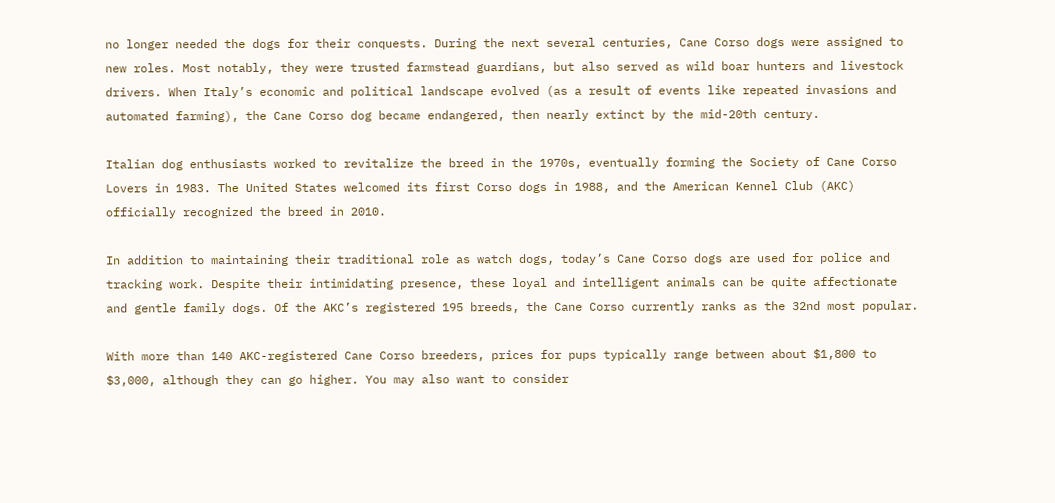no longer needed the dogs for their conquests. During the next several centuries, Cane Corso dogs were assigned to new roles. Most notably, they were trusted farmstead guardians, but also served as wild boar hunters and livestock drivers. When Italy’s economic and political landscape evolved (as a result of events like repeated invasions and automated farming), the Cane Corso dog became endangered, then nearly extinct by the mid-20th century.

Italian dog enthusiasts worked to revitalize the breed in the 1970s, eventually forming the Society of Cane Corso Lovers in 1983. The United States welcomed its first Corso dogs in 1988, and the American Kennel Club (AKC) officially recognized the breed in 2010.

In addition to maintaining their traditional role as watch dogs, today’s Cane Corso dogs are used for police and tracking work. Despite their intimidating presence, these loyal and intelligent animals can be quite affectionate and gentle family dogs. Of the AKC’s registered 195 breeds, the Cane Corso currently ranks as the 32nd most popular.

With more than 140 AKC-registered Cane Corso breeders, prices for pups typically range between about $1,800 to $3,000, although they can go higher. You may also want to consider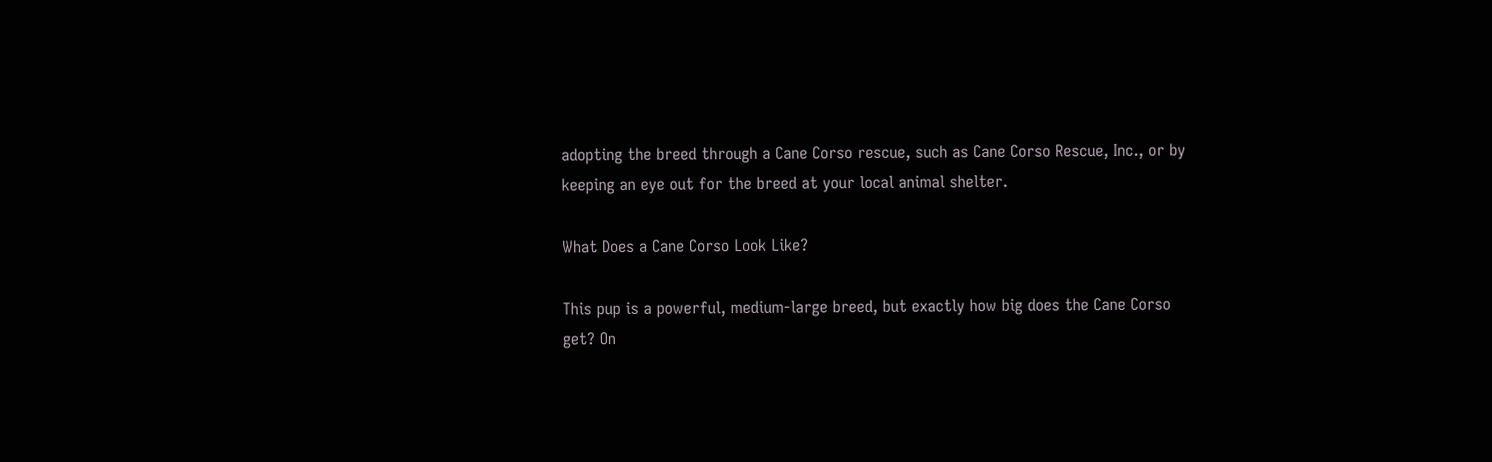adopting the breed through a Cane Corso rescue, such as Cane Corso Rescue, Inc., or by keeping an eye out for the breed at your local animal shelter.

What Does a Cane Corso Look Like?

This pup is a powerful, medium-large breed, but exactly how big does the Cane Corso get? On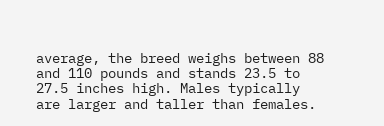average, the breed weighs between 88 and 110 pounds and stands 23.5 to 27.5 inches high. Males typically are larger and taller than females.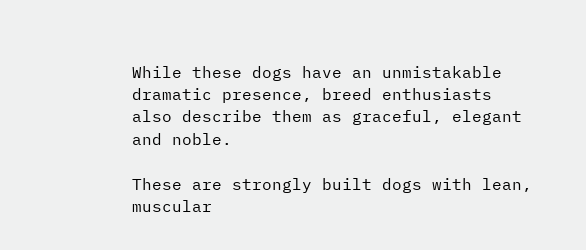While these dogs have an unmistakable dramatic presence, breed enthusiasts also describe them as graceful, elegant and noble.

These are strongly built dogs with lean, muscular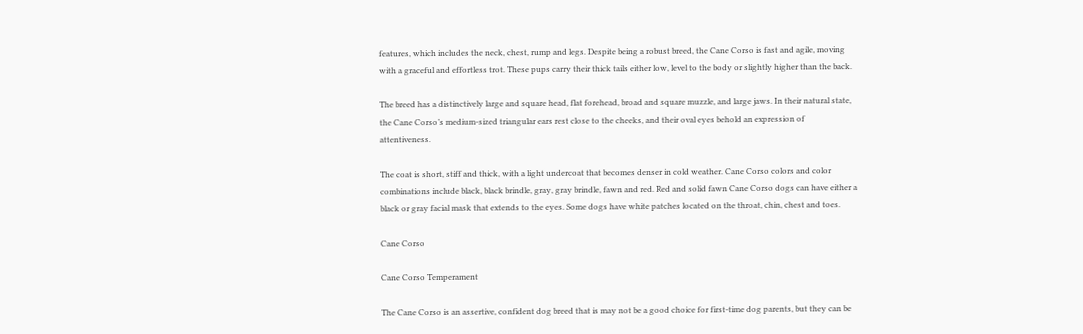features, which includes the neck, chest, rump and legs. Despite being a robust breed, the Cane Corso is fast and agile, moving with a graceful and effortless trot. These pups carry their thick tails either low, level to the body or slightly higher than the back.

The breed has a distinctively large and square head, flat forehead, broad and square muzzle, and large jaws. In their natural state, the Cane Corso’s medium-sized triangular ears rest close to the cheeks, and their oval eyes behold an expression of attentiveness.

The coat is short, stiff and thick, with a light undercoat that becomes denser in cold weather. Cane Corso colors and color combinations include black, black brindle, gray, gray brindle, fawn and red. Red and solid fawn Cane Corso dogs can have either a black or gray facial mask that extends to the eyes. Some dogs have white patches located on the throat, chin, chest and toes.

Cane Corso

Cane Corso Temperament

The Cane Corso is an assertive, confident dog breed that is may not be a good choice for first-time dog parents, but they can be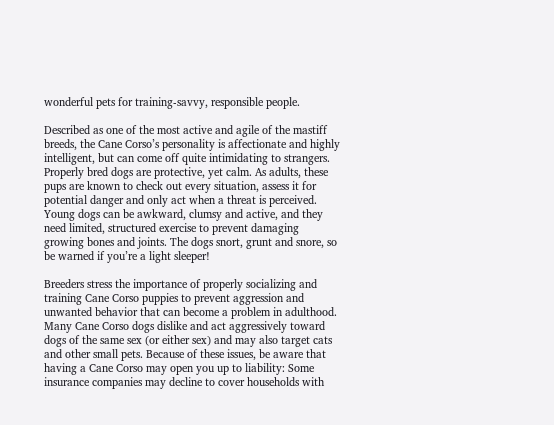wonderful pets for training-savvy, responsible people.

Described as one of the most active and agile of the mastiff breeds, the Cane Corso’s personality is affectionate and highly intelligent, but can come off quite intimidating to strangers. Properly bred dogs are protective, yet calm. As adults, these pups are known to check out every situation, assess it for potential danger and only act when a threat is perceived. Young dogs can be awkward, clumsy and active, and they need limited, structured exercise to prevent damaging growing bones and joints. The dogs snort, grunt and snore, so be warned if you’re a light sleeper!

Breeders stress the importance of properly socializing and training Cane Corso puppies to prevent aggression and unwanted behavior that can become a problem in adulthood. Many Cane Corso dogs dislike and act aggressively toward dogs of the same sex (or either sex) and may also target cats and other small pets. Because of these issues, be aware that having a Cane Corso may open you up to liability: Some insurance companies may decline to cover households with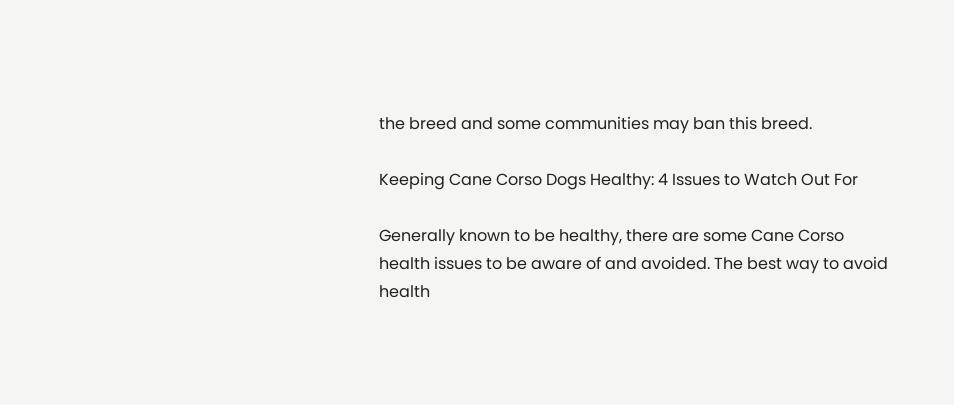the breed and some communities may ban this breed.

Keeping Cane Corso Dogs Healthy: 4 Issues to Watch Out For

Generally known to be healthy, there are some Cane Corso health issues to be aware of and avoided. The best way to avoid health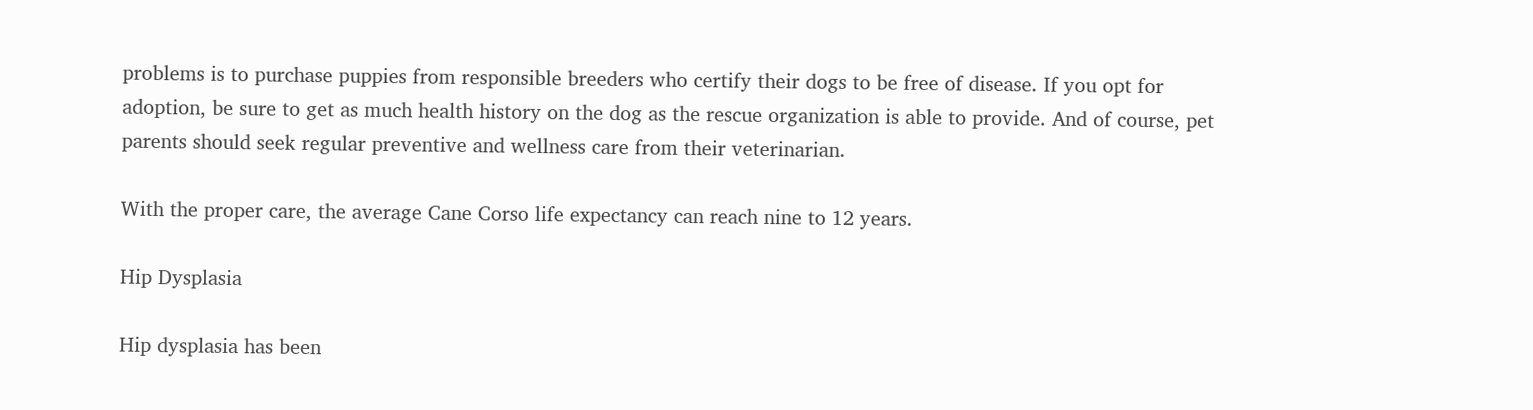problems is to purchase puppies from responsible breeders who certify their dogs to be free of disease. If you opt for adoption, be sure to get as much health history on the dog as the rescue organization is able to provide. And of course, pet parents should seek regular preventive and wellness care from their veterinarian.

With the proper care, the average Cane Corso life expectancy can reach nine to 12 years.

Hip Dysplasia

Hip dysplasia has been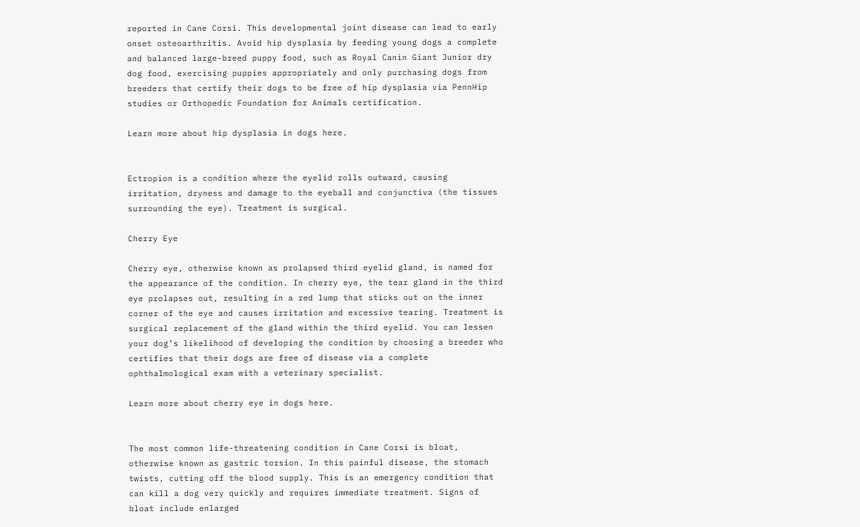reported in Cane Corsi. This developmental joint disease can lead to early onset osteoarthritis. Avoid hip dysplasia by feeding young dogs a complete and balanced large-breed puppy food, such as Royal Canin Giant Junior dry dog food, exercising puppies appropriately and only purchasing dogs from breeders that certify their dogs to be free of hip dysplasia via PennHip studies or Orthopedic Foundation for Animals certification.

Learn more about hip dysplasia in dogs here.


Ectropion is a condition where the eyelid rolls outward, causing irritation, dryness and damage to the eyeball and conjunctiva (the tissues surrounding the eye). Treatment is surgical.

Cherry Eye

Cherry eye, otherwise known as prolapsed third eyelid gland, is named for the appearance of the condition. In cherry eye, the tear gland in the third eye prolapses out, resulting in a red lump that sticks out on the inner corner of the eye and causes irritation and excessive tearing. Treatment is surgical replacement of the gland within the third eyelid. You can lessen your dog’s likelihood of developing the condition by choosing a breeder who certifies that their dogs are free of disease via a complete ophthalmological exam with a veterinary specialist.

Learn more about cherry eye in dogs here.


The most common life-threatening condition in Cane Corsi is bloat, otherwise known as gastric torsion. In this painful disease, the stomach twists, cutting off the blood supply. This is an emergency condition that can kill a dog very quickly and requires immediate treatment. Signs of bloat include enlarged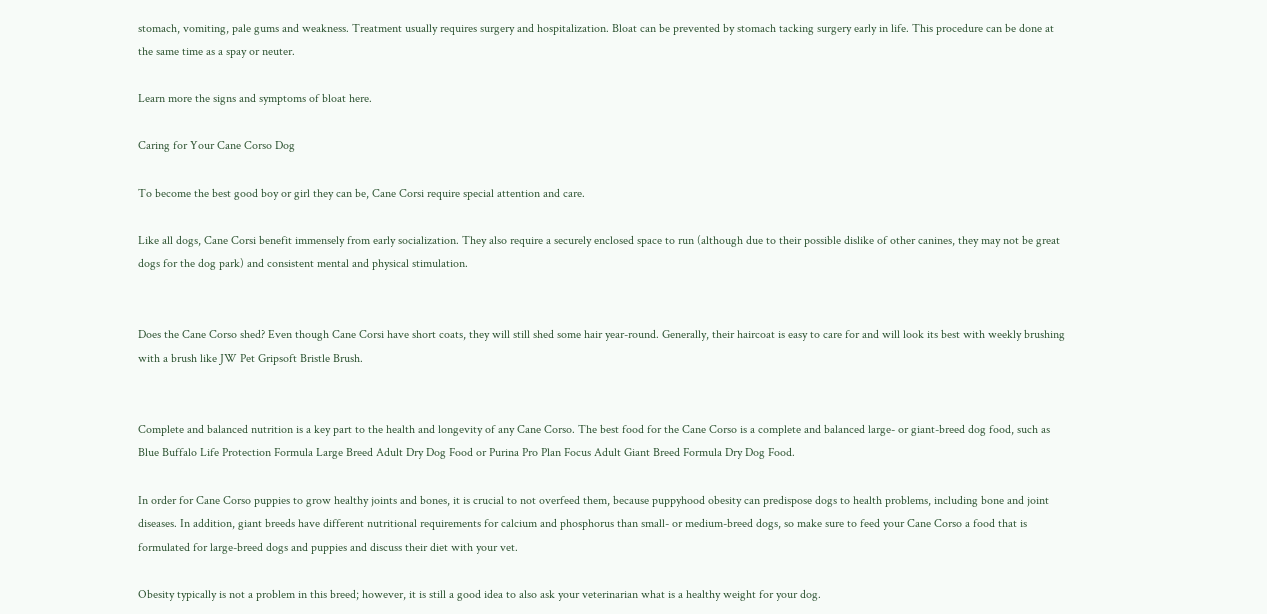stomach, vomiting, pale gums and weakness. Treatment usually requires surgery and hospitalization. Bloat can be prevented by stomach tacking surgery early in life. This procedure can be done at the same time as a spay or neuter.

Learn more the signs and symptoms of bloat here.

Caring for Your Cane Corso Dog

To become the best good boy or girl they can be, Cane Corsi require special attention and care.

Like all dogs, Cane Corsi benefit immensely from early socialization. They also require a securely enclosed space to run (although due to their possible dislike of other canines, they may not be great dogs for the dog park) and consistent mental and physical stimulation.


Does the Cane Corso shed? Even though Cane Corsi have short coats, they will still shed some hair year-round. Generally, their haircoat is easy to care for and will look its best with weekly brushing with a brush like JW Pet Gripsoft Bristle Brush.


Complete and balanced nutrition is a key part to the health and longevity of any Cane Corso. The best food for the Cane Corso is a complete and balanced large- or giant-breed dog food, such as Blue Buffalo Life Protection Formula Large Breed Adult Dry Dog Food or Purina Pro Plan Focus Adult Giant Breed Formula Dry Dog Food.

In order for Cane Corso puppies to grow healthy joints and bones, it is crucial to not overfeed them, because puppyhood obesity can predispose dogs to health problems, including bone and joint diseases. In addition, giant breeds have different nutritional requirements for calcium and phosphorus than small- or medium-breed dogs, so make sure to feed your Cane Corso a food that is formulated for large-breed dogs and puppies and discuss their diet with your vet.

Obesity typically is not a problem in this breed; however, it is still a good idea to also ask your veterinarian what is a healthy weight for your dog.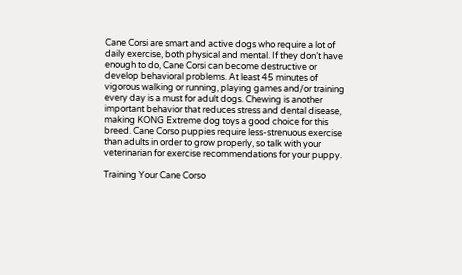Cane Corsi are smart and active dogs who require a lot of daily exercise, both physical and mental. If they don’t have enough to do, Cane Corsi can become destructive or develop behavioral problems. At least 45 minutes of vigorous walking or running, playing games and/or training every day is a must for adult dogs. Chewing is another important behavior that reduces stress and dental disease, making KONG Extreme dog toys a good choice for this breed. Cane Corso puppies require less-strenuous exercise than adults in order to grow properly, so talk with your veterinarian for exercise recommendations for your puppy.

Training Your Cane Corso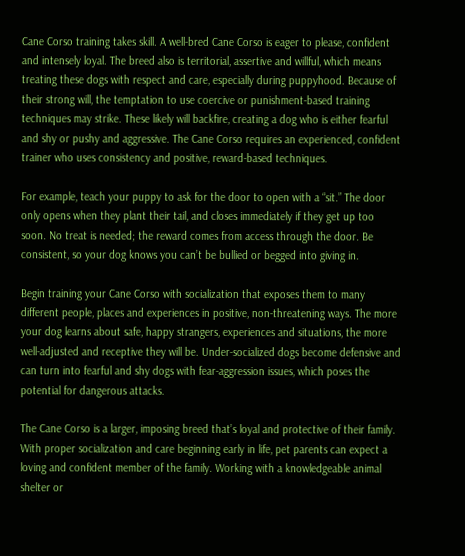Cane Corso training takes skill. A well-bred Cane Corso is eager to please, confident and intensely loyal. The breed also is territorial, assertive and willful, which means treating these dogs with respect and care, especially during puppyhood. Because of their strong will, the temptation to use coercive or punishment-based training techniques may strike. These likely will backfire, creating a dog who is either fearful and shy or pushy and aggressive. The Cane Corso requires an experienced, confident trainer who uses consistency and positive, reward-based techniques.

For example, teach your puppy to ask for the door to open with a “sit.” The door only opens when they plant their tail, and closes immediately if they get up too soon. No treat is needed; the reward comes from access through the door. Be consistent, so your dog knows you can’t be bullied or begged into giving in.

Begin training your Cane Corso with socialization that exposes them to many different people, places and experiences in positive, non-threatening ways. The more your dog learns about safe, happy strangers, experiences and situations, the more well-adjusted and receptive they will be. Under-socialized dogs become defensive and can turn into fearful and shy dogs with fear-aggression issues, which poses the potential for dangerous attacks.

The Cane Corso is a larger, imposing breed that’s loyal and protective of their family. With proper socialization and care beginning early in life, pet parents can expect a loving and confident member of the family. Working with a knowledgeable animal shelter or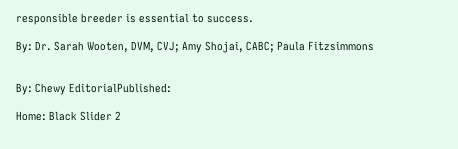responsible breeder is essential to success.

By: Dr. Sarah Wooten, DVM, CVJ; Amy Shojai, CABC; Paula Fitzsimmons


By: Chewy EditorialPublished:

Home: Black Slider 2